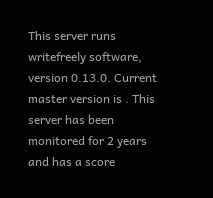This server runs writefreely software, version 0.13.0. Current master version is . This server has been monitored for 2 years and has a score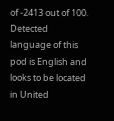of -2413 out of 100. Detected language of this pod is English and looks to be located in United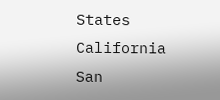States California San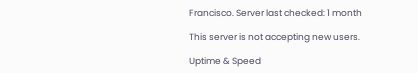Francisco. Server last checked: 1 month

This server is not accepting new users.

Uptime & Speed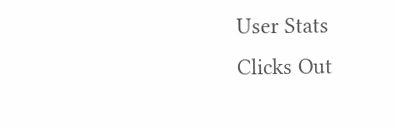User Stats
Clicks Out